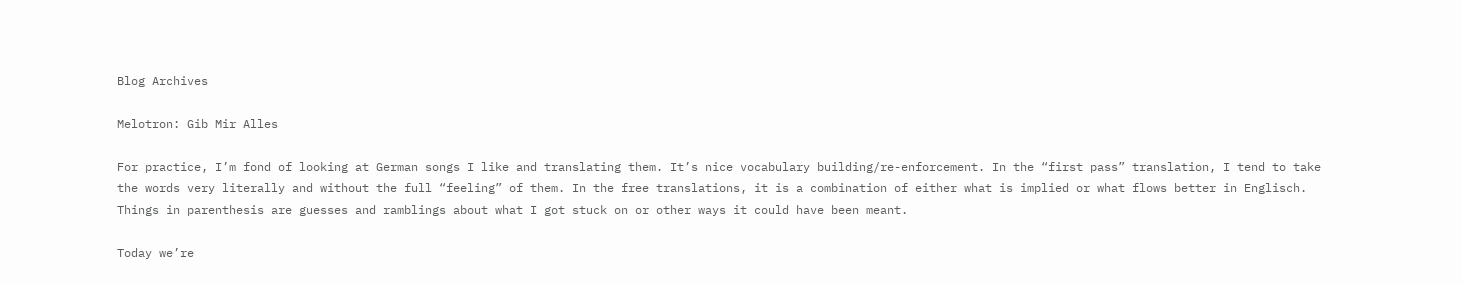Blog Archives

Melotron: Gib Mir Alles

For practice, I’m fond of looking at German songs I like and translating them. It’s nice vocabulary building/re-enforcement. In the “first pass” translation, I tend to take the words very literally and without the full “feeling” of them. In the free translations, it is a combination of either what is implied or what flows better in Englisch. Things in parenthesis are guesses and ramblings about what I got stuck on or other ways it could have been meant.

Today we’re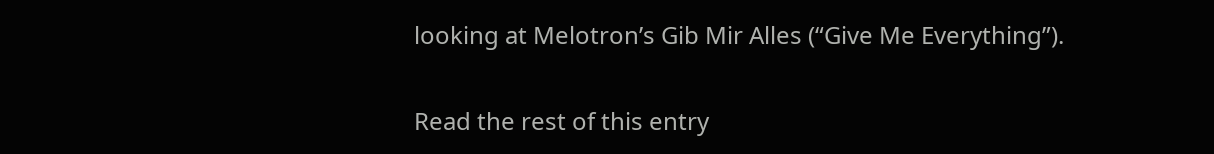looking at Melotron’s Gib Mir Alles (“Give Me Everything”).

Read the rest of this entry